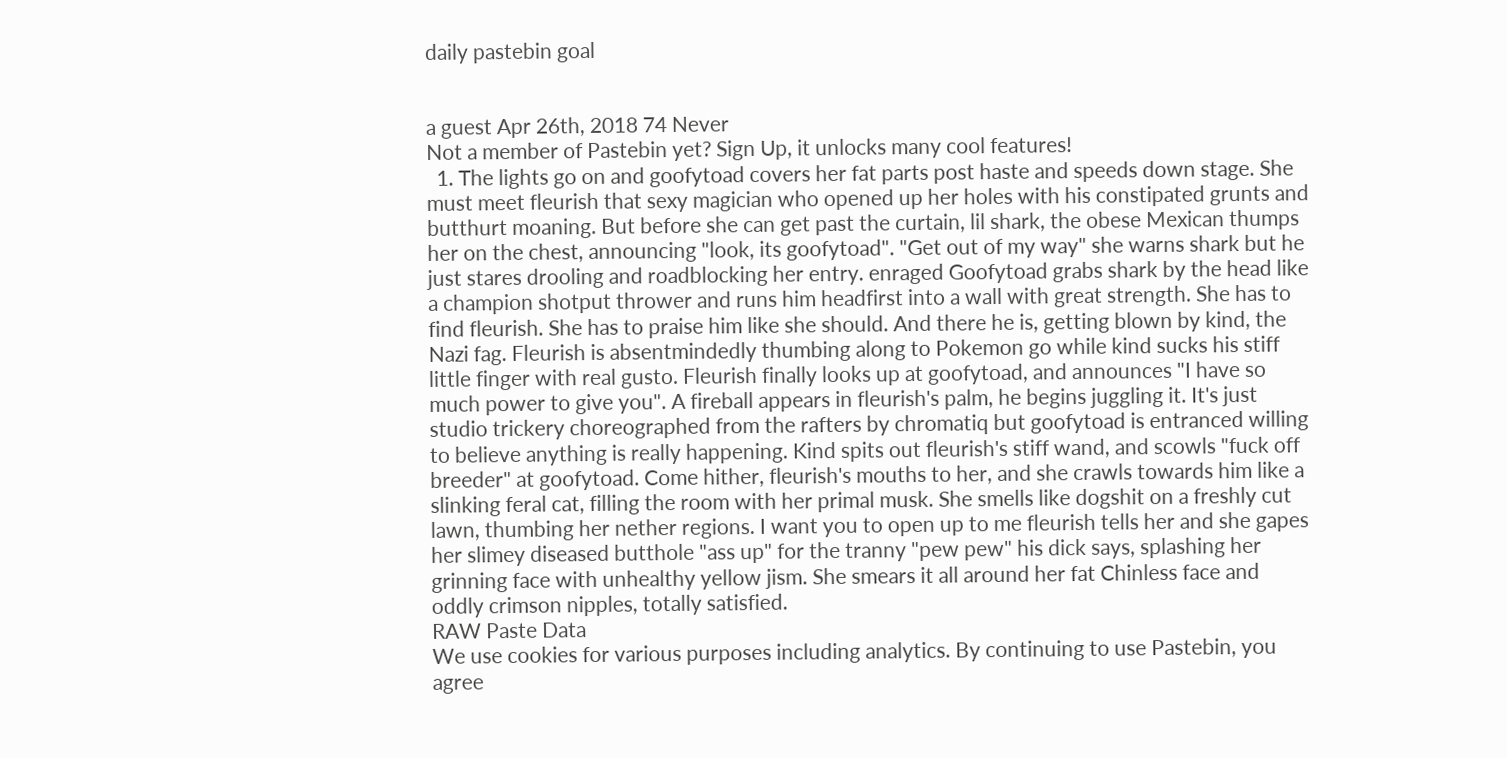daily pastebin goal


a guest Apr 26th, 2018 74 Never
Not a member of Pastebin yet? Sign Up, it unlocks many cool features!
  1. The lights go on and goofytoad covers her fat parts post haste and speeds down stage. She must meet fleurish that sexy magician who opened up her holes with his constipated grunts and butthurt moaning. But before she can get past the curtain, lil shark, the obese Mexican thumps her on the chest, announcing "look, its goofytoad". "Get out of my way" she warns shark but he just stares drooling and roadblocking her entry. enraged Goofytoad grabs shark by the head like a champion shotput thrower and runs him headfirst into a wall with great strength. She has to find fleurish. She has to praise him like she should. And there he is, getting blown by kind, the Nazi fag. Fleurish is absentmindedly thumbing along to Pokemon go while kind sucks his stiff little finger with real gusto. Fleurish finally looks up at goofytoad, and announces "I have so much power to give you". A fireball appears in fleurish's palm, he begins juggling it. It's just studio trickery choreographed from the rafters by chromatiq but goofytoad is entranced willing to believe anything is really happening. Kind spits out fleurish's stiff wand, and scowls "fuck off breeder" at goofytoad. Come hither, fleurish's mouths to her, and she crawls towards him like a slinking feral cat, filling the room with her primal musk. She smells like dogshit on a freshly cut lawn, thumbing her nether regions. I want you to open up to me fleurish tells her and she gapes her slimey diseased butthole "ass up" for the tranny "pew pew" his dick says, splashing her grinning face with unhealthy yellow jism. She smears it all around her fat Chinless face and oddly crimson nipples, totally satisfied.
RAW Paste Data
We use cookies for various purposes including analytics. By continuing to use Pastebin, you agree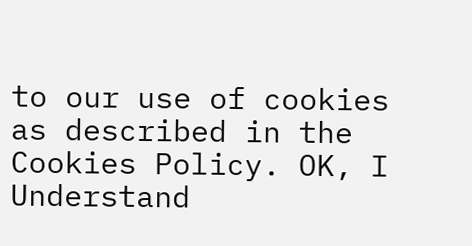to our use of cookies as described in the Cookies Policy. OK, I Understand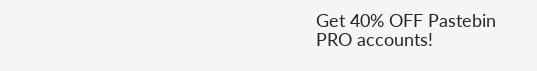Get 40% OFF Pastebin PRO accounts!